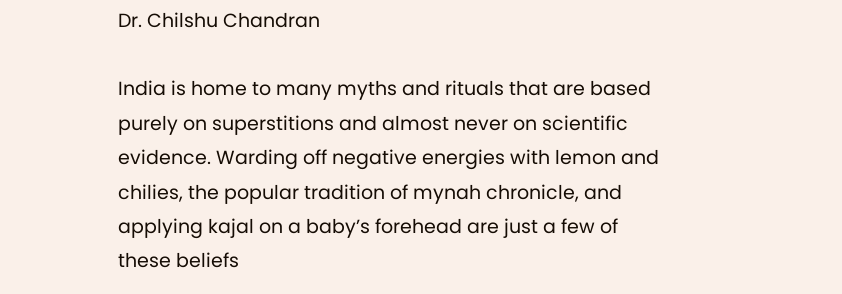Dr. Chilshu Chandran

India is home to many myths and rituals that are based purely on superstitions and almost never on scientific evidence. Warding off negative energies with lemon and chilies, the popular tradition of mynah chronicle, and applying kajal on a baby’s forehead are just a few of these beliefs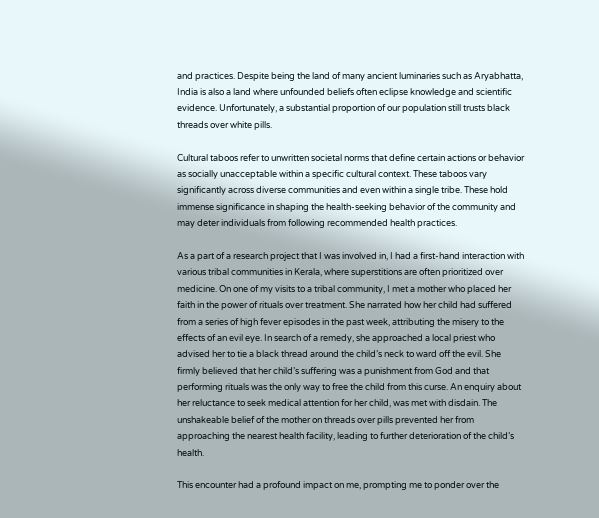and practices. Despite being the land of many ancient luminaries such as Aryabhatta, India is also a land where unfounded beliefs often eclipse knowledge and scientific evidence. Unfortunately, a substantial proportion of our population still trusts black threads over white pills.

Cultural taboos refer to unwritten societal norms that define certain actions or behavior as socially unacceptable within a specific cultural context. These taboos vary significantly across diverse communities and even within a single tribe. These hold immense significance in shaping the health-seeking behavior of the community and may deter individuals from following recommended health practices.

As a part of a research project that I was involved in, I had a first-hand interaction with various tribal communities in Kerala, where superstitions are often prioritized over medicine. On one of my visits to a tribal community, I met a mother who placed her faith in the power of rituals over treatment. She narrated how her child had suffered from a series of high fever episodes in the past week, attributing the misery to the effects of an evil eye. In search of a remedy, she approached a local priest who advised her to tie a black thread around the child’s neck to ward off the evil. She firmly believed that her child’s suffering was a punishment from God and that performing rituals was the only way to free the child from this curse. An enquiry about her reluctance to seek medical attention for her child, was met with disdain. The unshakeable belief of the mother on threads over pills prevented her from approaching the nearest health facility, leading to further deterioration of the child’s health.

This encounter had a profound impact on me, prompting me to ponder over the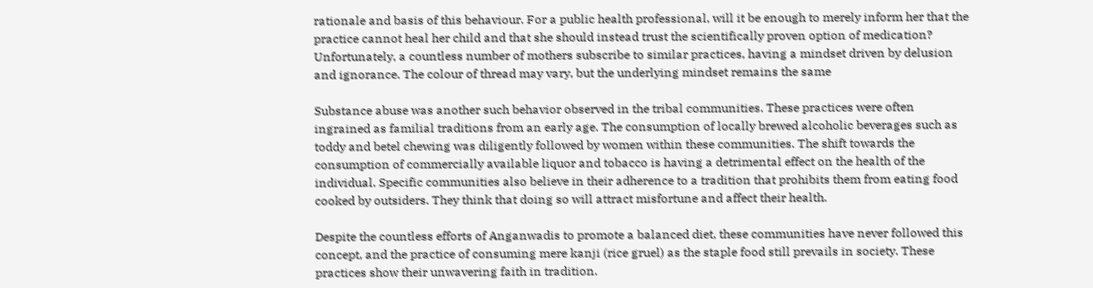rationale and basis of this behaviour. For a public health professional, will it be enough to merely inform her that the practice cannot heal her child and that she should instead trust the scientifically proven option of medication? Unfortunately, a countless number of mothers subscribe to similar practices, having a mindset driven by delusion and ignorance. The colour of thread may vary, but the underlying mindset remains the same

Substance abuse was another such behavior observed in the tribal communities. These practices were often ingrained as familial traditions from an early age. The consumption of locally brewed alcoholic beverages such as toddy and betel chewing was diligently followed by women within these communities. The shift towards the consumption of commercially available liquor and tobacco is having a detrimental effect on the health of the individual. Specific communities also believe in their adherence to a tradition that prohibits them from eating food cooked by outsiders. They think that doing so will attract misfortune and affect their health.

Despite the countless efforts of Anganwadis to promote a balanced diet, these communities have never followed this concept, and the practice of consuming mere kanji (rice gruel) as the staple food still prevails in society. These practices show their unwavering faith in tradition.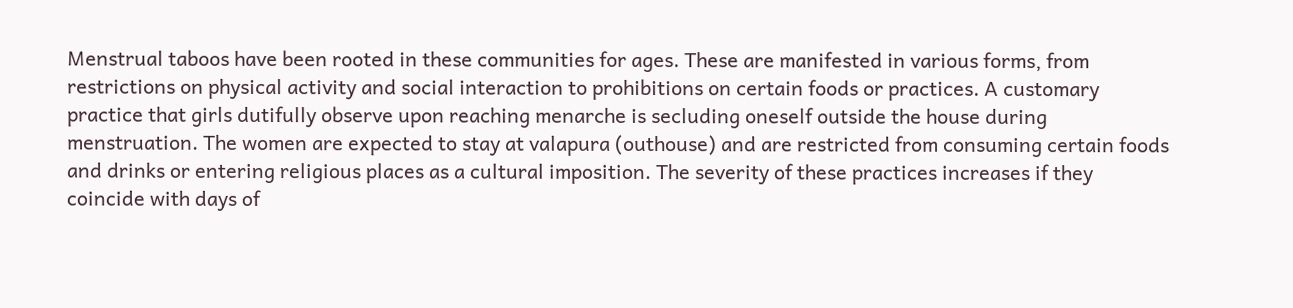Menstrual taboos have been rooted in these communities for ages. These are manifested in various forms, from restrictions on physical activity and social interaction to prohibitions on certain foods or practices. A customary practice that girls dutifully observe upon reaching menarche is secluding oneself outside the house during menstruation. The women are expected to stay at valapura (outhouse) and are restricted from consuming certain foods and drinks or entering religious places as a cultural imposition. The severity of these practices increases if they coincide with days of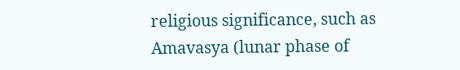religious significance, such as Amavasya (lunar phase of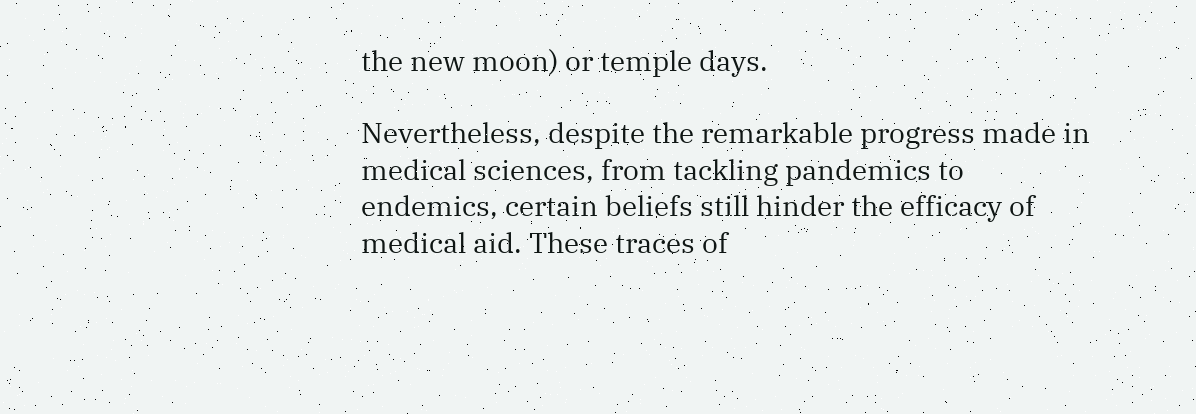the new moon) or temple days.

Nevertheless, despite the remarkable progress made in medical sciences, from tackling pandemics to endemics, certain beliefs still hinder the efficacy of medical aid. These traces of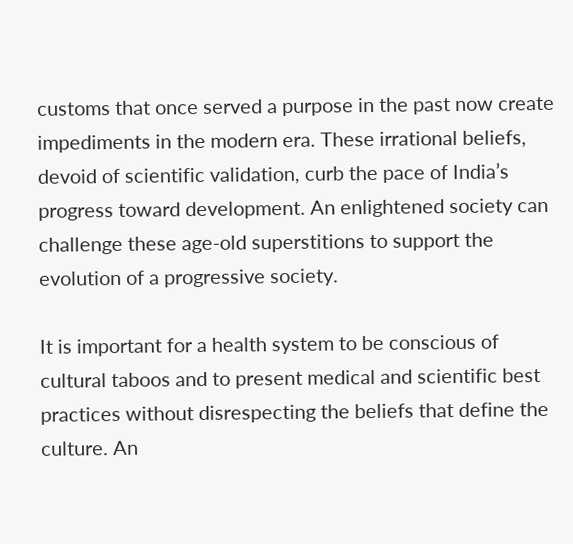customs that once served a purpose in the past now create impediments in the modern era. These irrational beliefs, devoid of scientific validation, curb the pace of India’s progress toward development. An enlightened society can challenge these age-old superstitions to support the evolution of a progressive society.

It is important for a health system to be conscious of cultural taboos and to present medical and scientific best practices without disrespecting the beliefs that define the culture. An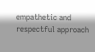empathetic and respectful approach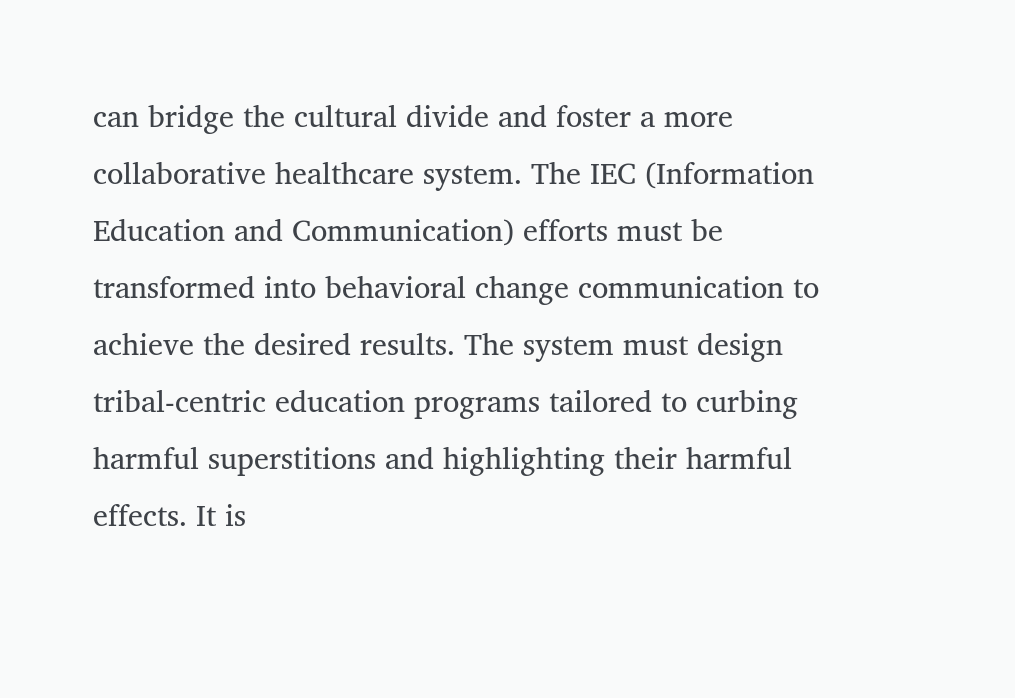can bridge the cultural divide and foster a more collaborative healthcare system. The IEC (Information Education and Communication) efforts must be transformed into behavioral change communication to achieve the desired results. The system must design tribal-centric education programs tailored to curbing harmful superstitions and highlighting their harmful effects. It is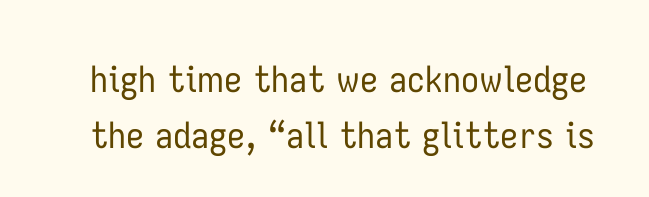high time that we acknowledge the adage, “all that glitters is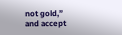not gold,” and accept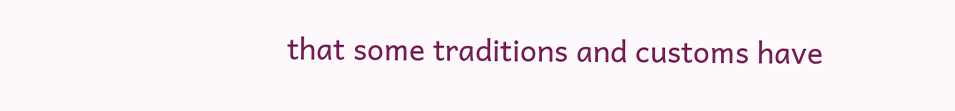that some traditions and customs have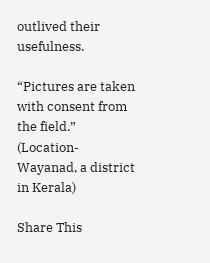outlived their usefulness.

“Pictures are taken with consent from the field.” (Location- Wayanad, a district in Kerala)

Share This